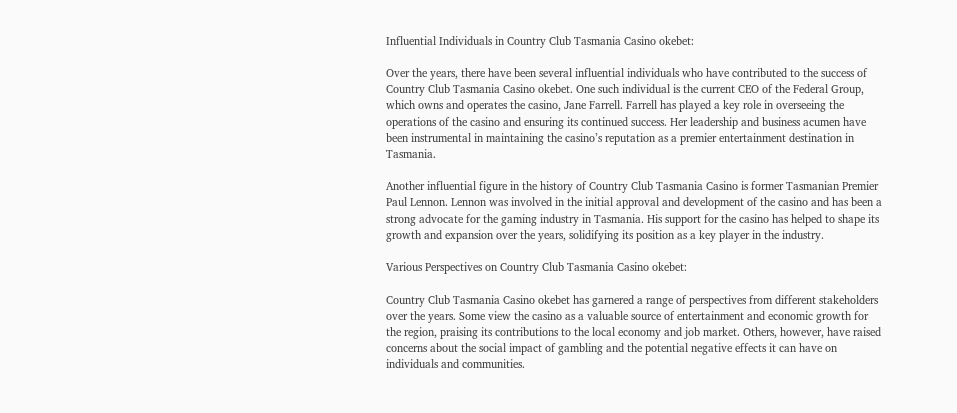Influential Individuals in Country Club Tasmania Casino okebet:

Over the years, there have been several influential individuals who have contributed to the success of Country Club Tasmania Casino okebet. One such individual is the current CEO of the Federal Group, which owns and operates the casino, Jane Farrell. Farrell has played a key role in overseeing the operations of the casino and ensuring its continued success. Her leadership and business acumen have been instrumental in maintaining the casino’s reputation as a premier entertainment destination in Tasmania.

Another influential figure in the history of Country Club Tasmania Casino is former Tasmanian Premier Paul Lennon. Lennon was involved in the initial approval and development of the casino and has been a strong advocate for the gaming industry in Tasmania. His support for the casino has helped to shape its growth and expansion over the years, solidifying its position as a key player in the industry.

Various Perspectives on Country Club Tasmania Casino okebet:

Country Club Tasmania Casino okebet has garnered a range of perspectives from different stakeholders over the years. Some view the casino as a valuable source of entertainment and economic growth for the region, praising its contributions to the local economy and job market. Others, however, have raised concerns about the social impact of gambling and the potential negative effects it can have on individuals and communities.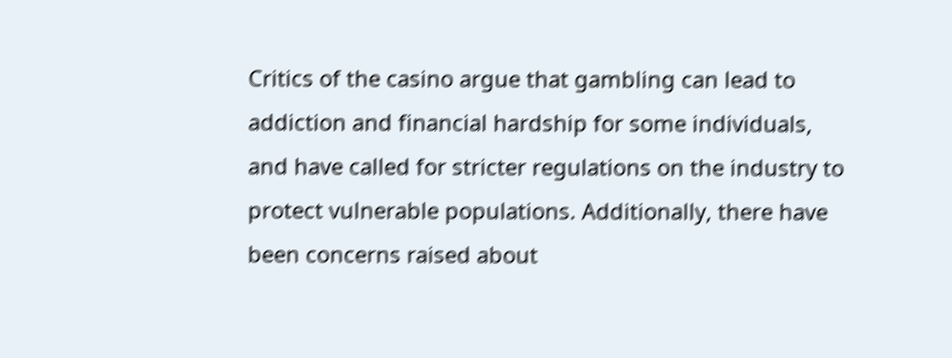Critics of the casino argue that gambling can lead to addiction and financial hardship for some individuals, and have called for stricter regulations on the industry to protect vulnerable populations. Additionally, there have been concerns raised about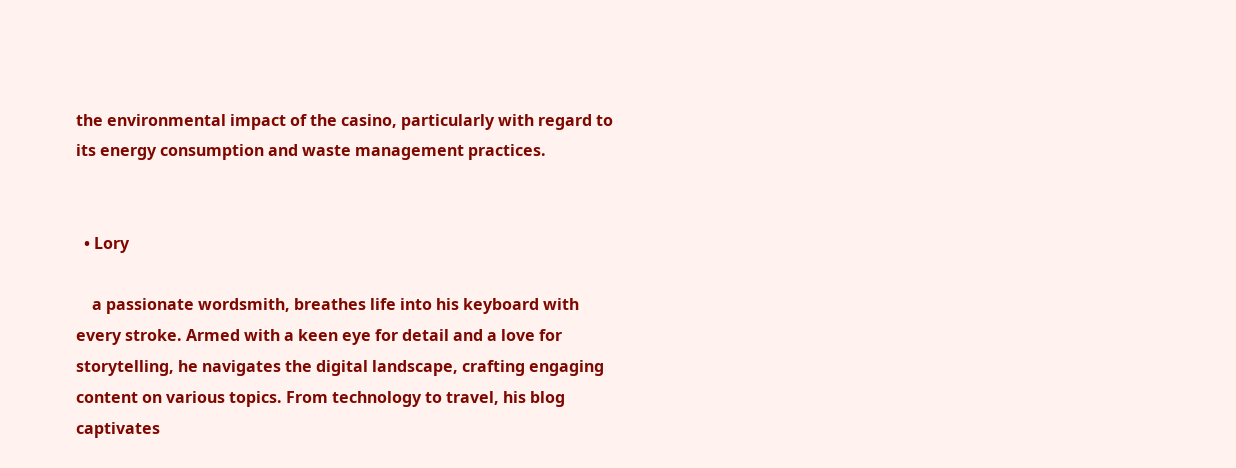the environmental impact of the casino, particularly with regard to its energy consumption and waste management practices.


  • Lory

    a passionate wordsmith, breathes life into his keyboard with every stroke. Armed with a keen eye for detail and a love for storytelling, he navigates the digital landscape, crafting engaging content on various topics. From technology to travel, his blog captivates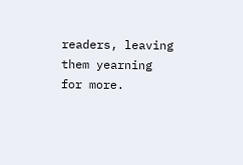readers, leaving them yearning for more.